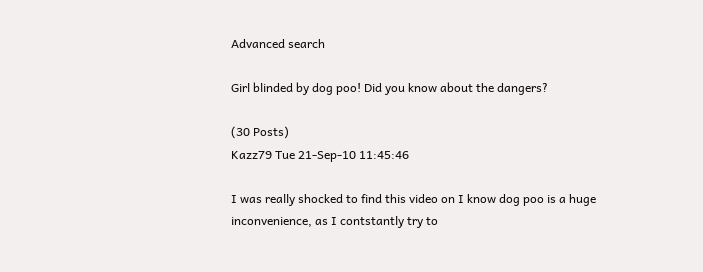Advanced search

Girl blinded by dog poo! Did you know about the dangers?

(30 Posts)
Kazz79 Tue 21-Sep-10 11:45:46

I was really shocked to find this video on I know dog poo is a huge inconvenience, as I contstantly try to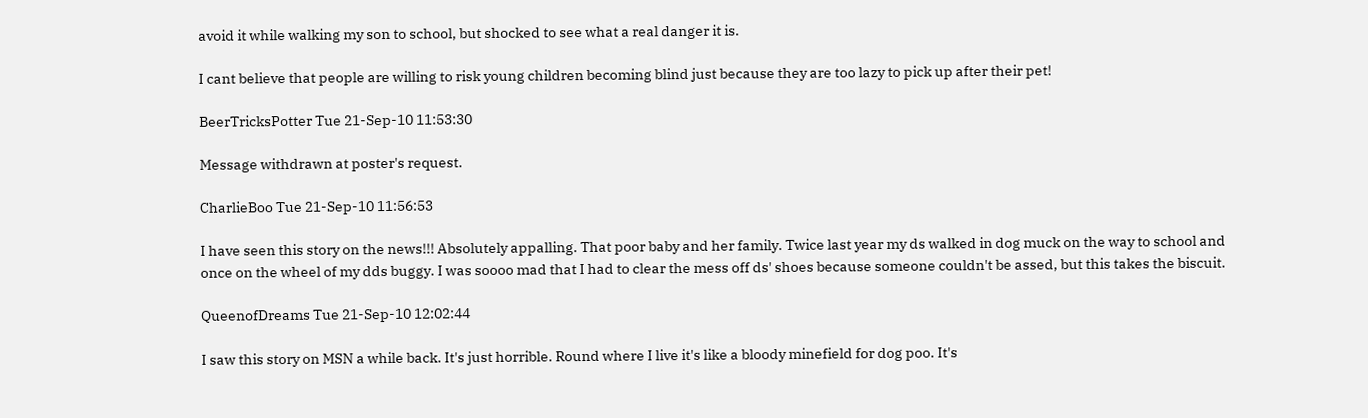avoid it while walking my son to school, but shocked to see what a real danger it is.

I cant believe that people are willing to risk young children becoming blind just because they are too lazy to pick up after their pet!

BeerTricksPotter Tue 21-Sep-10 11:53:30

Message withdrawn at poster's request.

CharlieBoo Tue 21-Sep-10 11:56:53

I have seen this story on the news!!! Absolutely appalling. That poor baby and her family. Twice last year my ds walked in dog muck on the way to school and once on the wheel of my dds buggy. I was soooo mad that I had to clear the mess off ds' shoes because someone couldn't be assed, but this takes the biscuit.

QueenofDreams Tue 21-Sep-10 12:02:44

I saw this story on MSN a while back. It's just horrible. Round where I live it's like a bloody minefield for dog poo. It's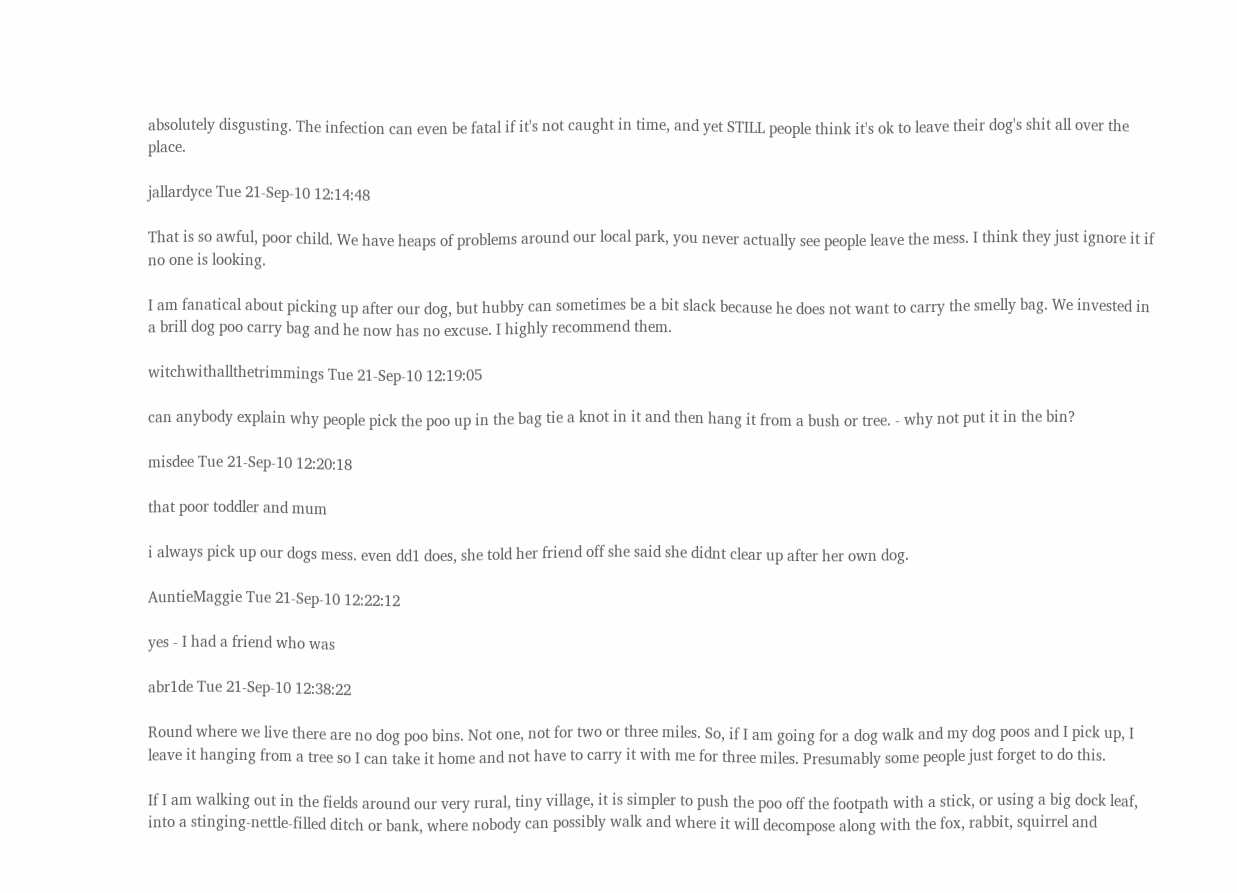absolutely disgusting. The infection can even be fatal if it's not caught in time, and yet STILL people think it's ok to leave their dog's shit all over the place.

jallardyce Tue 21-Sep-10 12:14:48

That is so awful, poor child. We have heaps of problems around our local park, you never actually see people leave the mess. I think they just ignore it if no one is looking.

I am fanatical about picking up after our dog, but hubby can sometimes be a bit slack because he does not want to carry the smelly bag. We invested in a brill dog poo carry bag and he now has no excuse. I highly recommend them.

witchwithallthetrimmings Tue 21-Sep-10 12:19:05

can anybody explain why people pick the poo up in the bag tie a knot in it and then hang it from a bush or tree. - why not put it in the bin?

misdee Tue 21-Sep-10 12:20:18

that poor toddler and mum

i always pick up our dogs mess. even dd1 does, she told her friend off she said she didnt clear up after her own dog.

AuntieMaggie Tue 21-Sep-10 12:22:12

yes - I had a friend who was

abr1de Tue 21-Sep-10 12:38:22

Round where we live there are no dog poo bins. Not one, not for two or three miles. So, if I am going for a dog walk and my dog poos and I pick up, I leave it hanging from a tree so I can take it home and not have to carry it with me for three miles. Presumably some people just forget to do this.

If I am walking out in the fields around our very rural, tiny village, it is simpler to push the poo off the footpath with a stick, or using a big dock leaf, into a stinging-nettle-filled ditch or bank, where nobody can possibly walk and where it will decompose along with the fox, rabbit, squirrel and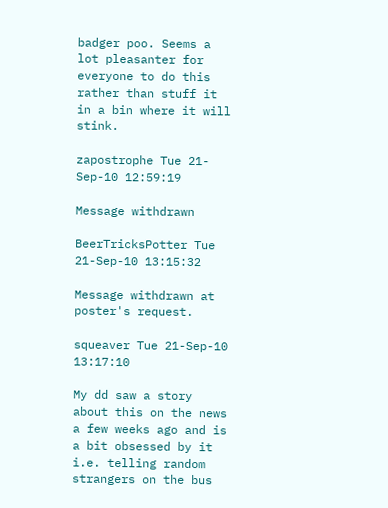badger poo. Seems a lot pleasanter for everyone to do this rather than stuff it in a bin where it will stink.

zapostrophe Tue 21-Sep-10 12:59:19

Message withdrawn

BeerTricksPotter Tue 21-Sep-10 13:15:32

Message withdrawn at poster's request.

squeaver Tue 21-Sep-10 13:17:10

My dd saw a story about this on the news a few weeks ago and is a bit obsessed by it i.e. telling random strangers on the bus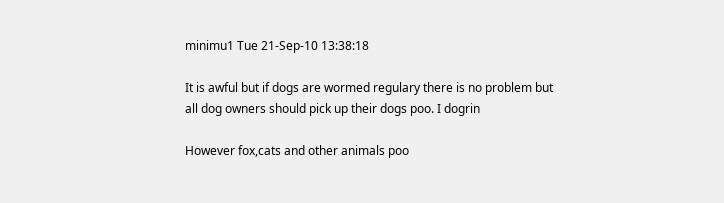minimu1 Tue 21-Sep-10 13:38:18

It is awful but if dogs are wormed regulary there is no problem but all dog owners should pick up their dogs poo. I dogrin

However fox,cats and other animals poo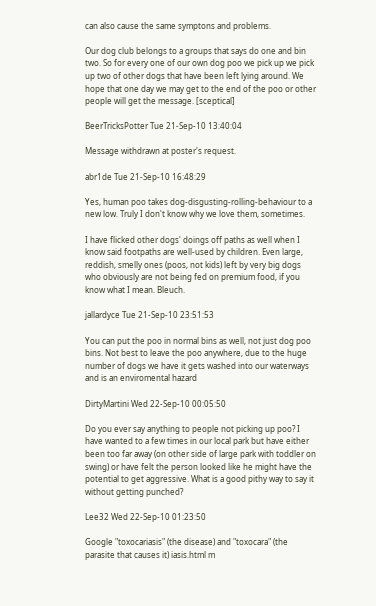can also cause the same symptons and problems.

Our dog club belongs to a groups that says do one and bin two. So for every one of our own dog poo we pick up we pick up two of other dogs that have been left lying around. We hope that one day we may get to the end of the poo or other people will get the message. [sceptical]

BeerTricksPotter Tue 21-Sep-10 13:40:04

Message withdrawn at poster's request.

abr1de Tue 21-Sep-10 16:48:29

Yes, human poo takes dog-disgusting-rolling-behaviour to a new low. Truly I don't know why we love them, sometimes.

I have flicked other dogs' doings off paths as well when I know said footpaths are well-used by children. Even large, reddish, smelly ones (poos, not kids) left by very big dogs who obviously are not being fed on premium food, if you know what I mean. Bleuch.

jallardyce Tue 21-Sep-10 23:51:53

You can put the poo in normal bins as well, not just dog poo bins. Not best to leave the poo anywhere, due to the huge number of dogs we have it gets washed into our waterways and is an enviromental hazard

DirtyMartini Wed 22-Sep-10 00:05:50

Do you ever say anything to people not picking up poo? I have wanted to a few times in our local park but have either been too far away (on other side of large park with toddler on swing) or have felt the person looked like he might have the potential to get aggressive. What is a good pithy way to say it without getting punched?

Lee32 Wed 22-Sep-10 01:23:50

Google "toxocariasis" (the disease) and "toxocara" (the parasite that causes it) iasis.html m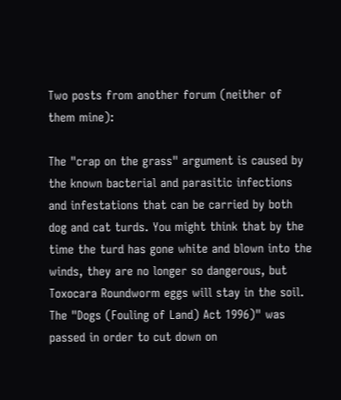Two posts from another forum (neither of them mine):

The "crap on the grass" argument is caused by the known bacterial and parasitic infections and infestations that can be carried by both dog and cat turds. You might think that by the time the turd has gone white and blown into the winds, they are no longer so dangerous, but Toxocara Roundworm eggs will stay in the soil. The "Dogs (Fouling of Land) Act 1996)" was passed in order to cut down on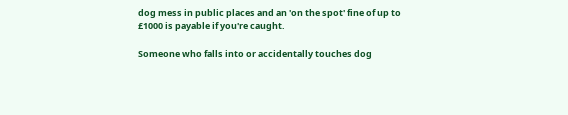dog mess in public places and an 'on the spot' fine of up to £1000 is payable if you're caught.

Someone who falls into or accidentally touches dog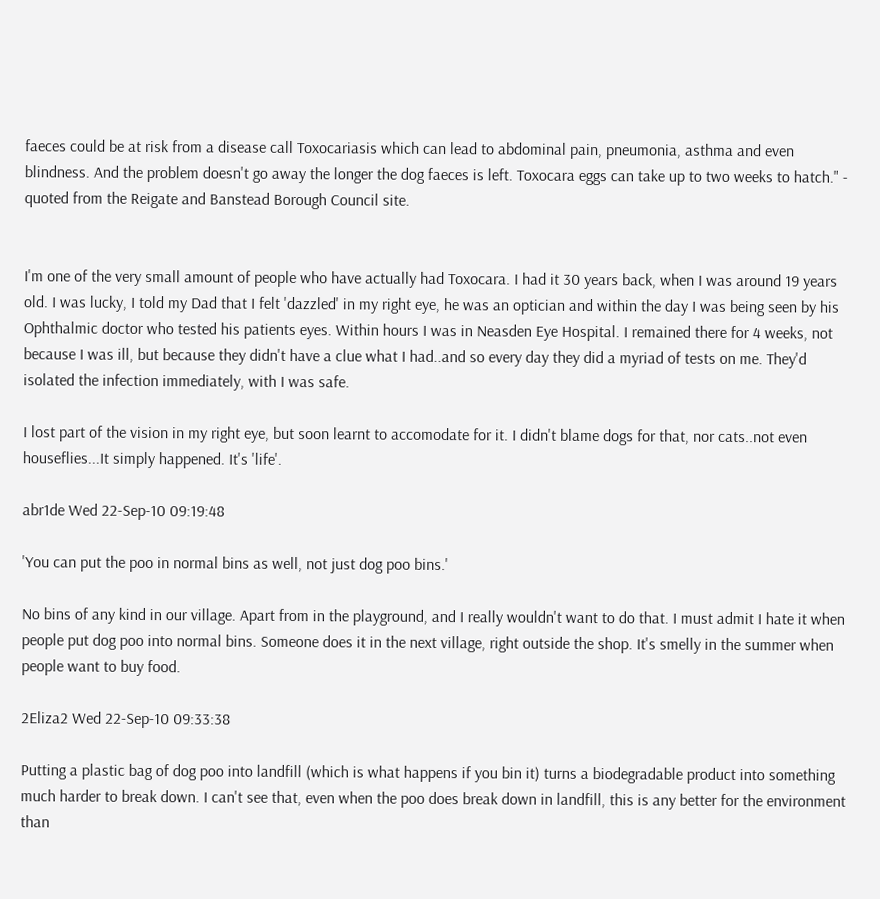faeces could be at risk from a disease call Toxocariasis which can lead to abdominal pain, pneumonia, asthma and even blindness. And the problem doesn't go away the longer the dog faeces is left. Toxocara eggs can take up to two weeks to hatch." - quoted from the Reigate and Banstead Borough Council site.


I'm one of the very small amount of people who have actually had Toxocara. I had it 30 years back, when I was around 19 years old. I was lucky, I told my Dad that I felt 'dazzled' in my right eye, he was an optician and within the day I was being seen by his Ophthalmic doctor who tested his patients eyes. Within hours I was in Neasden Eye Hospital. I remained there for 4 weeks, not because I was ill, but because they didn't have a clue what I had..and so every day they did a myriad of tests on me. They'd isolated the infection immediately, with I was safe.

I lost part of the vision in my right eye, but soon learnt to accomodate for it. I didn't blame dogs for that, nor cats..not even houseflies...It simply happened. It's 'life'.

abr1de Wed 22-Sep-10 09:19:48

'You can put the poo in normal bins as well, not just dog poo bins.'

No bins of any kind in our village. Apart from in the playground, and I really wouldn't want to do that. I must admit I hate it when people put dog poo into normal bins. Someone does it in the next village, right outside the shop. It's smelly in the summer when people want to buy food.

2Eliza2 Wed 22-Sep-10 09:33:38

Putting a plastic bag of dog poo into landfill (which is what happens if you bin it) turns a biodegradable product into something much harder to break down. I can't see that, even when the poo does break down in landfill, this is any better for the environment than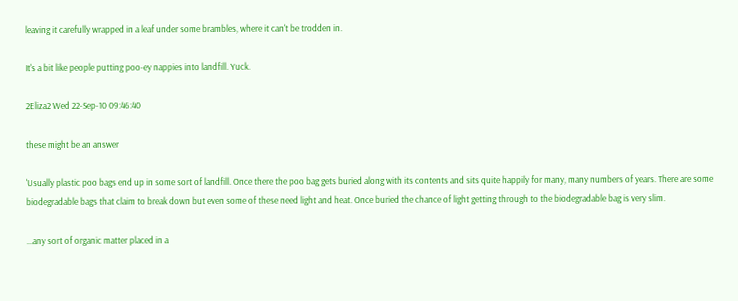leaving it carefully wrapped in a leaf under some brambles, where it can't be trodden in.

It's a bit like people putting poo-ey nappies into landfill. Yuck.

2Eliza2 Wed 22-Sep-10 09:46:40

these might be an answer

'Usually plastic poo bags end up in some sort of landfill. Once there the poo bag gets buried along with its contents and sits quite happily for many, many numbers of years. There are some biodegradable bags that claim to break down but even some of these need light and heat. Once buried the chance of light getting through to the biodegradable bag is very slim.

...any sort of organic matter placed in a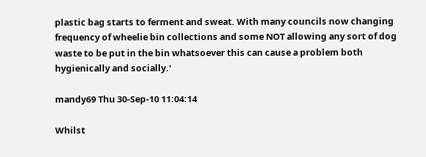plastic bag starts to ferment and sweat. With many councils now changing frequency of wheelie bin collections and some NOT allowing any sort of dog waste to be put in the bin whatsoever this can cause a problem both hygienically and socially.'

mandy69 Thu 30-Sep-10 11:04:14

Whilst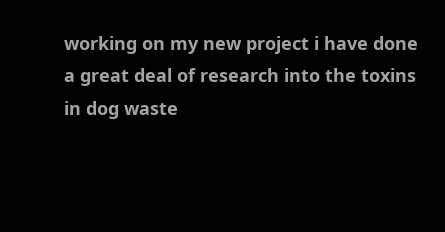working on my new project i have done a great deal of research into the toxins in dog waste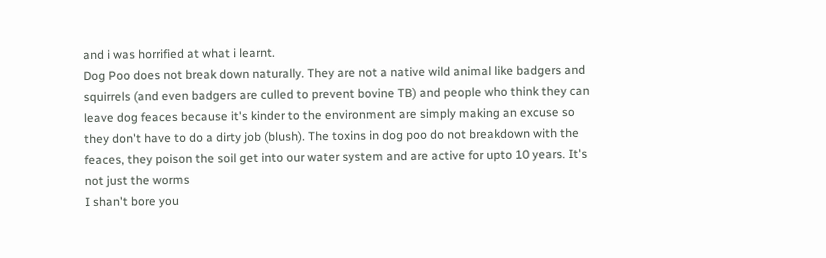and i was horrified at what i learnt.
Dog Poo does not break down naturally. They are not a native wild animal like badgers and squirrels (and even badgers are culled to prevent bovine TB) and people who think they can leave dog feaces because it's kinder to the environment are simply making an excuse so they don't have to do a dirty job (blush). The toxins in dog poo do not breakdown with the feaces, they poison the soil get into our water system and are active for upto 10 years. It's not just the worms
I shan't bore you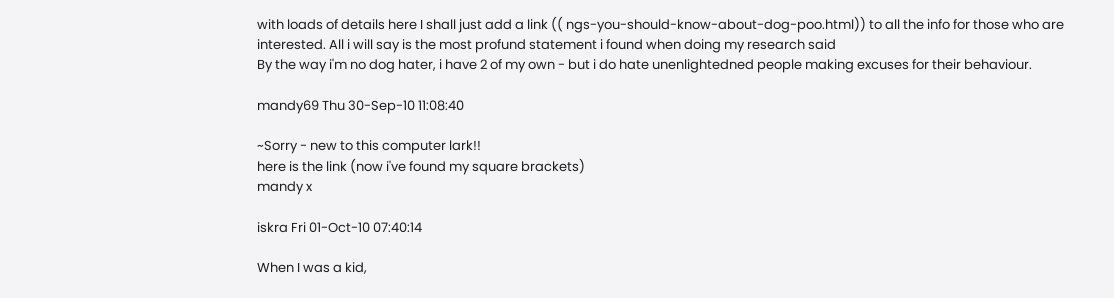with loads of details here I shall just add a link (( ngs-you-should-know-about-dog-poo.html)) to all the info for those who are interested. All i will say is the most profund statement i found when doing my research said
By the way i'm no dog hater, i have 2 of my own - but i do hate unenlightedned people making excuses for their behaviour.

mandy69 Thu 30-Sep-10 11:08:40

~Sorry - new to this computer lark!!
here is the link (now i've found my square brackets)
mandy x

iskra Fri 01-Oct-10 07:40:14

When I was a kid,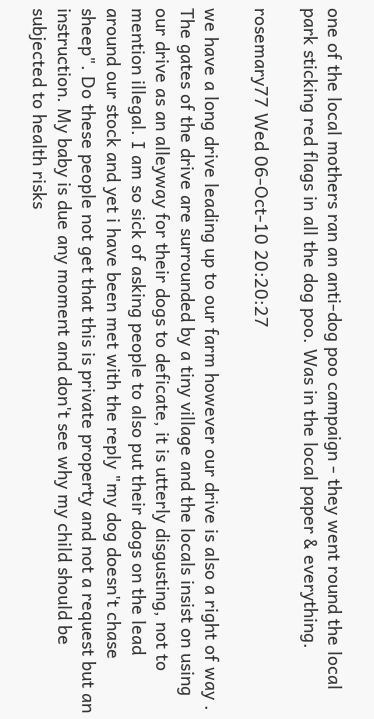one of the local mothers ran an anti-dog poo campaign - they went round the local park sticking red flags in all the dog poo. Was in the local paper & everything.

rosemary77 Wed 06-Oct-10 20:20:27

we have a long drive leading up to our farm however our drive is also a right of way . The gates of the drive are surrounded by a tiny village and the locals insist on using our drive as an alleyway for their dogs to deficate, it is utterly disgusting, not to mention illegal. I am so sick of asking people to also put their dogs on the lead around our stock and yet i have been met with the reply "my dog doesn't chase sheep". Do these people not get that this is private property and not a request but an instruction. My baby is due any moment and don't see why my child should be subjected to health risks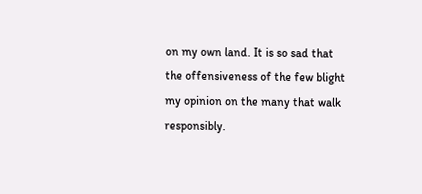on my own land. It is so sad that the offensiveness of the few blight my opinion on the many that walk responsibly.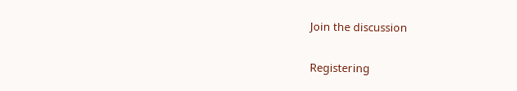Join the discussion

Registering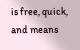is free, quick, and means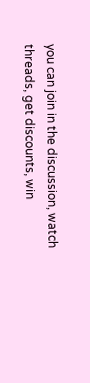you can join in the discussion, watch threads, get discounts, win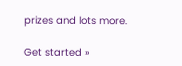prizes and lots more.

Get started »